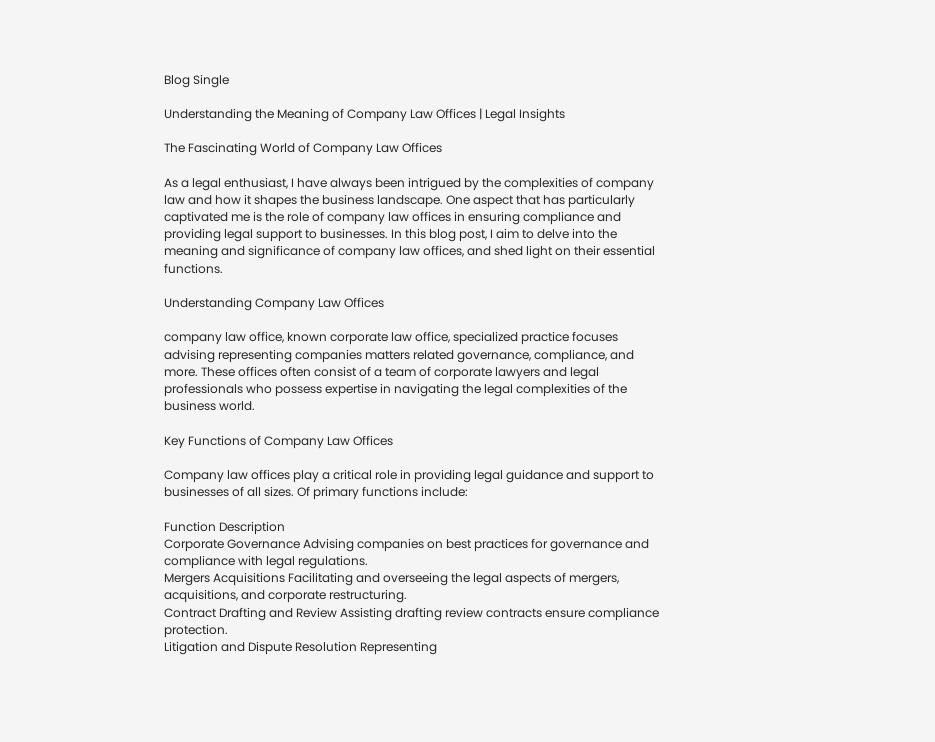Blog Single

Understanding the Meaning of Company Law Offices | Legal Insights

The Fascinating World of Company Law Offices

As a legal enthusiast, I have always been intrigued by the complexities of company law and how it shapes the business landscape. One aspect that has particularly captivated me is the role of company law offices in ensuring compliance and providing legal support to businesses. In this blog post, I aim to delve into the meaning and significance of company law offices, and shed light on their essential functions.

Understanding Company Law Offices

company law office, known corporate law office, specialized practice focuses advising representing companies matters related governance, compliance, and more. These offices often consist of a team of corporate lawyers and legal professionals who possess expertise in navigating the legal complexities of the business world.

Key Functions of Company Law Offices

Company law offices play a critical role in providing legal guidance and support to businesses of all sizes. Of primary functions include:

Function Description
Corporate Governance Advising companies on best practices for governance and compliance with legal regulations.
Mergers Acquisitions Facilitating and overseeing the legal aspects of mergers, acquisitions, and corporate restructuring.
Contract Drafting and Review Assisting drafting review contracts ensure compliance protection.
Litigation and Dispute Resolution Representing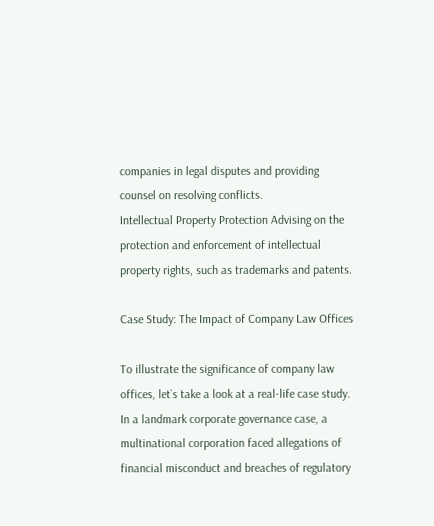companies in legal disputes and providing counsel on resolving conflicts.
Intellectual Property Protection Advising on the protection and enforcement of intellectual property rights, such as trademarks and patents.

Case Study: The Impact of Company Law Offices

To illustrate the significance of company law offices, let`s take a look at a real-life case study. In a landmark corporate governance case, a multinational corporation faced allegations of financial misconduct and breaches of regulatory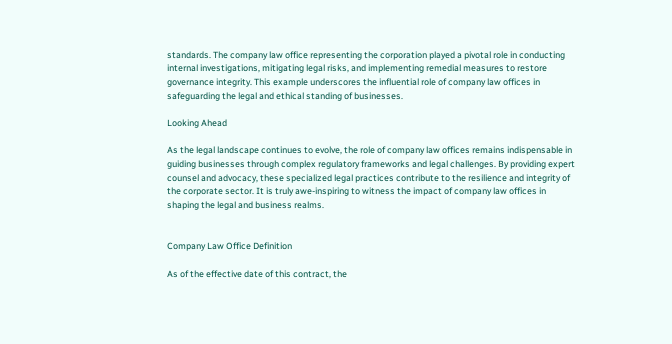standards. The company law office representing the corporation played a pivotal role in conducting internal investigations, mitigating legal risks, and implementing remedial measures to restore governance integrity. This example underscores the influential role of company law offices in safeguarding the legal and ethical standing of businesses.

Looking Ahead

As the legal landscape continues to evolve, the role of company law offices remains indispensable in guiding businesses through complex regulatory frameworks and legal challenges. By providing expert counsel and advocacy, these specialized legal practices contribute to the resilience and integrity of the corporate sector. It is truly awe-inspiring to witness the impact of company law offices in shaping the legal and business realms.


Company Law Office Definition

As of the effective date of this contract, the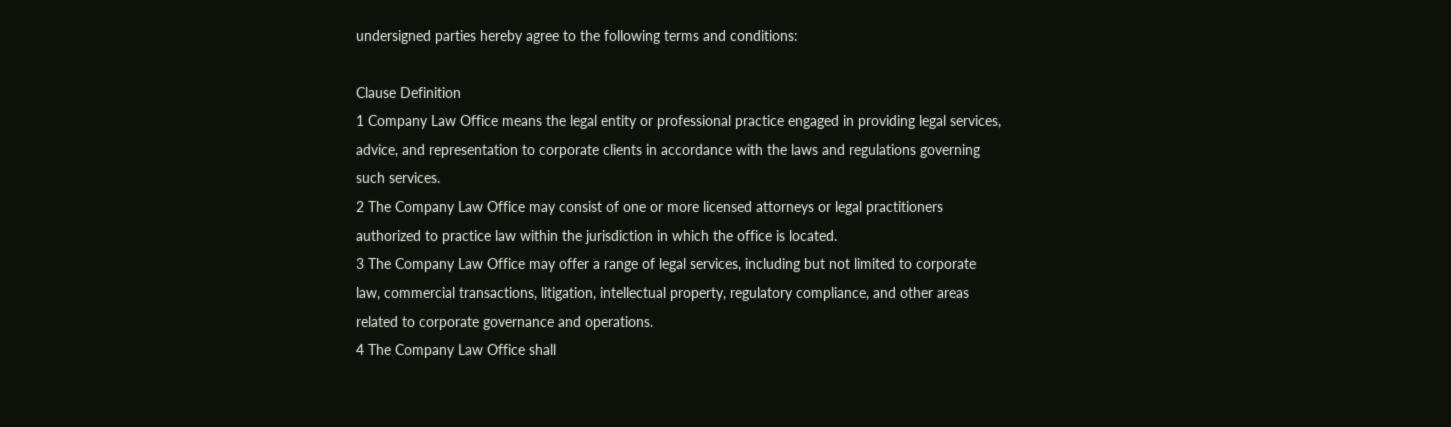undersigned parties hereby agree to the following terms and conditions:

Clause Definition
1 Company Law Office means the legal entity or professional practice engaged in providing legal services, advice, and representation to corporate clients in accordance with the laws and regulations governing such services.
2 The Company Law Office may consist of one or more licensed attorneys or legal practitioners authorized to practice law within the jurisdiction in which the office is located.
3 The Company Law Office may offer a range of legal services, including but not limited to corporate law, commercial transactions, litigation, intellectual property, regulatory compliance, and other areas related to corporate governance and operations.
4 The Company Law Office shall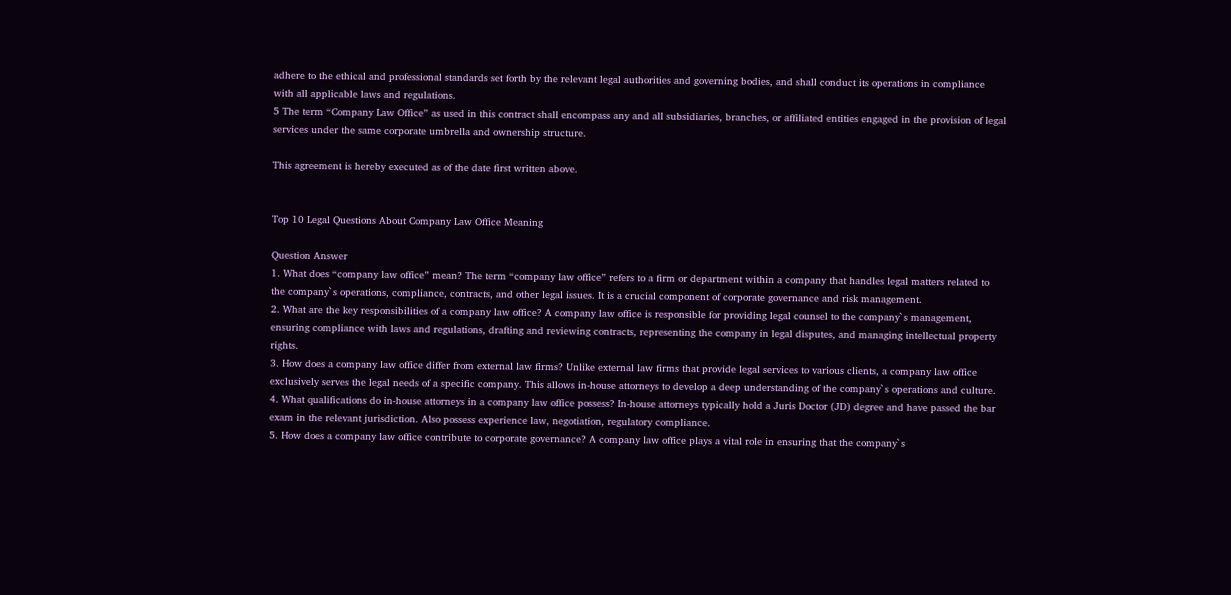adhere to the ethical and professional standards set forth by the relevant legal authorities and governing bodies, and shall conduct its operations in compliance with all applicable laws and regulations.
5 The term “Company Law Office” as used in this contract shall encompass any and all subsidiaries, branches, or affiliated entities engaged in the provision of legal services under the same corporate umbrella and ownership structure.

This agreement is hereby executed as of the date first written above.


Top 10 Legal Questions About Company Law Office Meaning

Question Answer
1. What does “company law office” mean? The term “company law office” refers to a firm or department within a company that handles legal matters related to the company`s operations, compliance, contracts, and other legal issues. It is a crucial component of corporate governance and risk management.
2. What are the key responsibilities of a company law office? A company law office is responsible for providing legal counsel to the company`s management, ensuring compliance with laws and regulations, drafting and reviewing contracts, representing the company in legal disputes, and managing intellectual property rights.
3. How does a company law office differ from external law firms? Unlike external law firms that provide legal services to various clients, a company law office exclusively serves the legal needs of a specific company. This allows in-house attorneys to develop a deep understanding of the company`s operations and culture.
4. What qualifications do in-house attorneys in a company law office possess? In-house attorneys typically hold a Juris Doctor (JD) degree and have passed the bar exam in the relevant jurisdiction. Also possess experience law, negotiation, regulatory compliance.
5. How does a company law office contribute to corporate governance? A company law office plays a vital role in ensuring that the company`s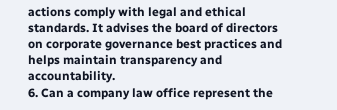actions comply with legal and ethical standards. It advises the board of directors on corporate governance best practices and helps maintain transparency and accountability.
6. Can a company law office represent the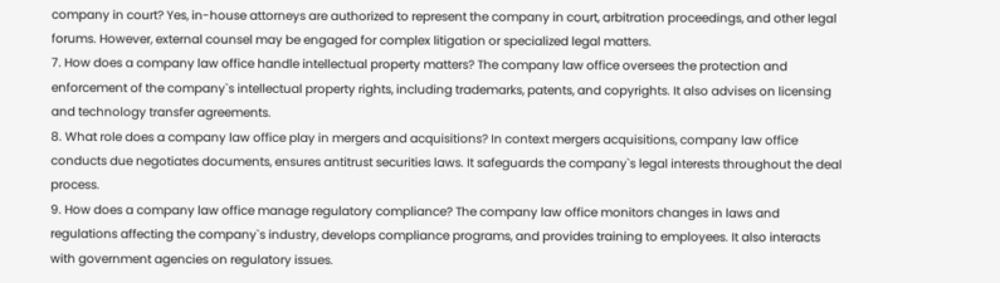company in court? Yes, in-house attorneys are authorized to represent the company in court, arbitration proceedings, and other legal forums. However, external counsel may be engaged for complex litigation or specialized legal matters.
7. How does a company law office handle intellectual property matters? The company law office oversees the protection and enforcement of the company`s intellectual property rights, including trademarks, patents, and copyrights. It also advises on licensing and technology transfer agreements.
8. What role does a company law office play in mergers and acquisitions? In context mergers acquisitions, company law office conducts due negotiates documents, ensures antitrust securities laws. It safeguards the company`s legal interests throughout the deal process.
9. How does a company law office manage regulatory compliance? The company law office monitors changes in laws and regulations affecting the company`s industry, develops compliance programs, and provides training to employees. It also interacts with government agencies on regulatory issues.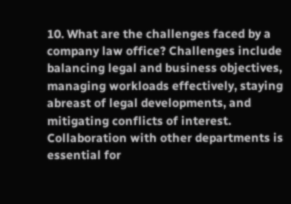10. What are the challenges faced by a company law office? Challenges include balancing legal and business objectives, managing workloads effectively, staying abreast of legal developments, and mitigating conflicts of interest. Collaboration with other departments is essential for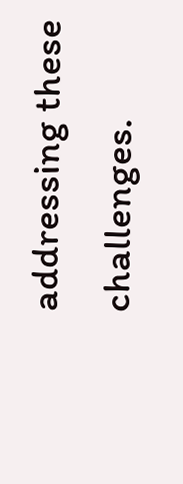addressing these challenges.